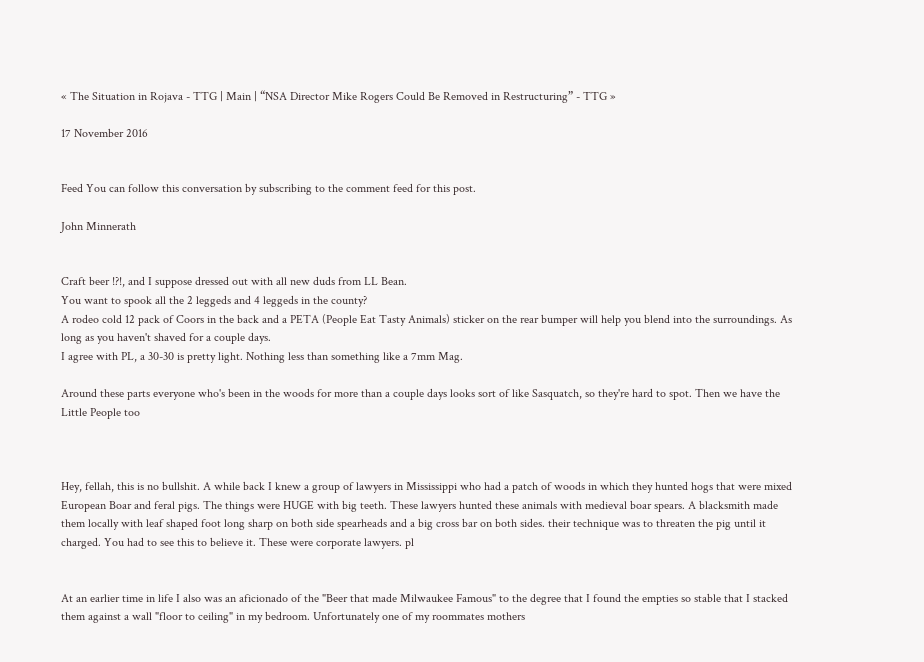« The Situation in Rojava - TTG | Main | “NSA Director Mike Rogers Could Be Removed in Restructuring” - TTG »

17 November 2016


Feed You can follow this conversation by subscribing to the comment feed for this post.

John Minnerath


Craft beer !?!, and I suppose dressed out with all new duds from LL Bean.
You want to spook all the 2 leggeds and 4 leggeds in the county?
A rodeo cold 12 pack of Coors in the back and a PETA (People Eat Tasty Animals) sticker on the rear bumper will help you blend into the surroundings. As long as you haven't shaved for a couple days.
I agree with PL, a 30-30 is pretty light. Nothing less than something like a 7mm Mag.

Around these parts everyone who's been in the woods for more than a couple days looks sort of like Sasquatch, so they're hard to spot. Then we have the Little People too



Hey, fellah, this is no bullshit. A while back I knew a group of lawyers in Mississippi who had a patch of woods in which they hunted hogs that were mixed European Boar and feral pigs. The things were HUGE with big teeth. These lawyers hunted these animals with medieval boar spears. A blacksmith made them locally with leaf shaped foot long sharp on both side spearheads and a big cross bar on both sides. their technique was to threaten the pig until it charged. You had to see this to believe it. These were corporate lawyers. pl


At an earlier time in life I also was an aficionado of the "Beer that made Milwaukee Famous" to the degree that I found the empties so stable that I stacked them against a wall "floor to ceiling" in my bedroom. Unfortunately one of my roommates mothers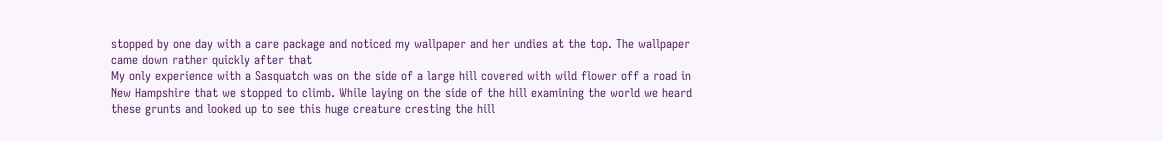stopped by one day with a care package and noticed my wallpaper and her undies at the top. The wallpaper came down rather quickly after that
My only experience with a Sasquatch was on the side of a large hill covered with wild flower off a road in New Hampshire that we stopped to climb. While laying on the side of the hill examining the world we heard these grunts and looked up to see this huge creature cresting the hill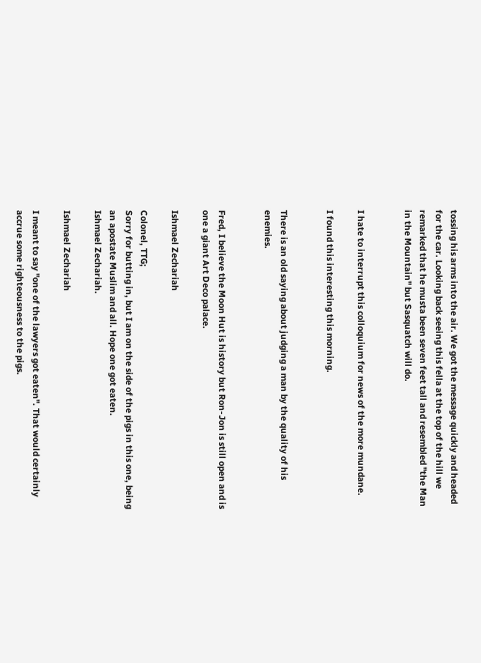tossing his arms into the air. We got the message quickly and headed for the car. Looking back seeing this fella at the top of the hill we remarked that he musta been seven feet tall and resembled "the Man in the Mountain" but Sasquatch will do.


I hate to interrupt this colloquium for news of the more mundane.

I found this interesting this morning.


There is an old saying about judging a man by the quality of his enemies.


Fred, I believe the Moon Hut is history but Ron-Jon is still open and is one a giant Art Deco palace.

Ishmael Zechariah

Colonel, TTG;
Sorry for butting in, but I am on the side of the pigs in this one, being an apostate Muslim and all. Hope one got eaten.
Ishmael Zechariah.

Ishmael Zechariah

I meant to say "one of the lawyers got eaten". That would certainly accrue some righteousness to the pigs.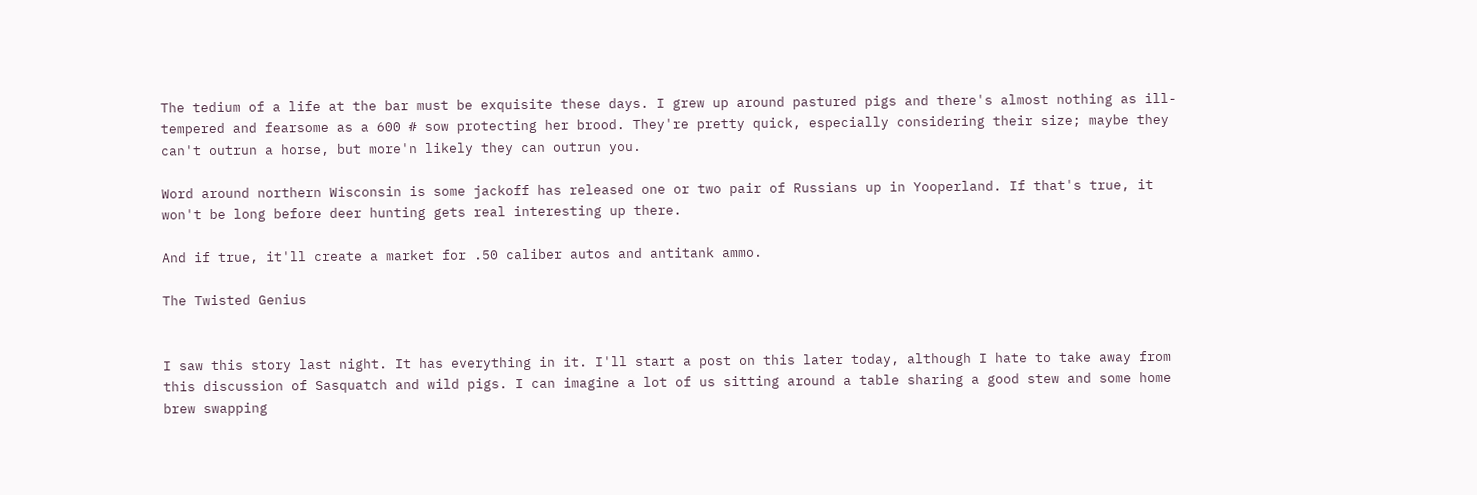The tedium of a life at the bar must be exquisite these days. I grew up around pastured pigs and there's almost nothing as ill-tempered and fearsome as a 600 # sow protecting her brood. They're pretty quick, especially considering their size; maybe they can't outrun a horse, but more'n likely they can outrun you.

Word around northern Wisconsin is some jackoff has released one or two pair of Russians up in Yooperland. If that's true, it won't be long before deer hunting gets real interesting up there.

And if true, it'll create a market for .50 caliber autos and antitank ammo.

The Twisted Genius


I saw this story last night. It has everything in it. I'll start a post on this later today, although I hate to take away from this discussion of Sasquatch and wild pigs. I can imagine a lot of us sitting around a table sharing a good stew and some home brew swapping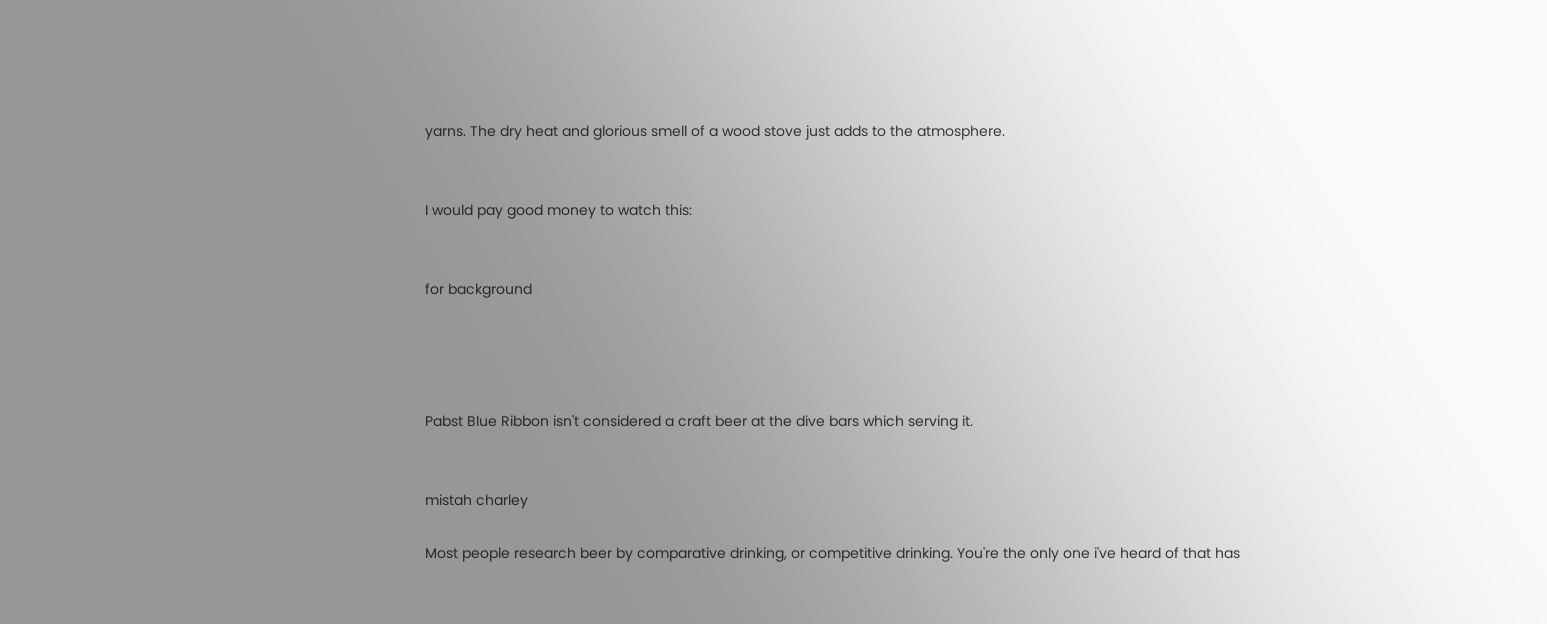yarns. The dry heat and glorious smell of a wood stove just adds to the atmosphere.


I would pay good money to watch this:


for background




Pabst Blue Ribbon isn't considered a craft beer at the dive bars which serving it.


mistah charley

Most people research beer by comparative drinking, or competitive drinking. You're the only one i've heard of that has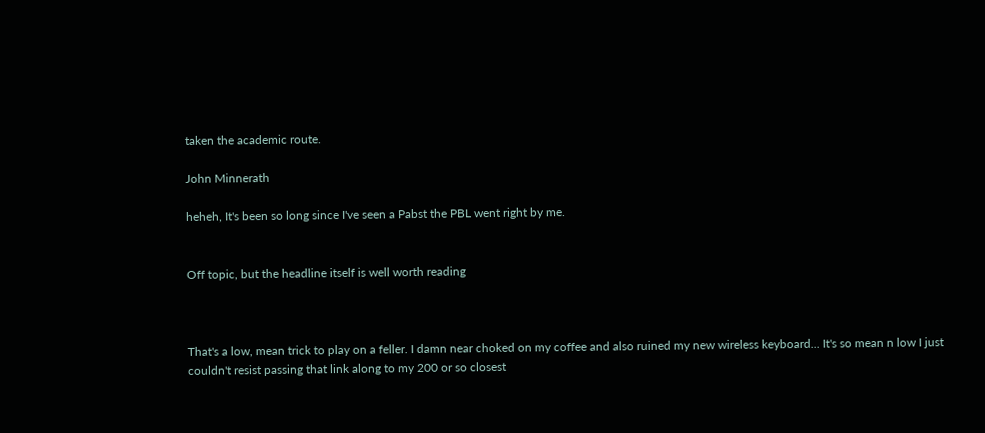taken the academic route.

John Minnerath

heheh, It's been so long since I've seen a Pabst the PBL went right by me.


Off topic, but the headline itself is well worth reading



That's a low, mean trick to play on a feller. I damn near choked on my coffee and also ruined my new wireless keyboard... It's so mean n low I just couldn't resist passing that link along to my 200 or so closest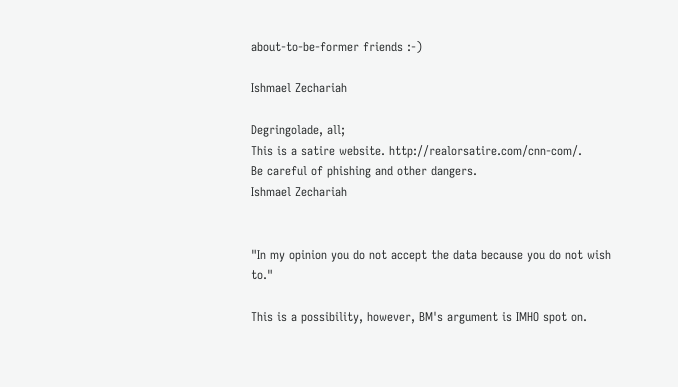about-to-be-former friends :-)

Ishmael Zechariah

Degringolade, all;
This is a satire website. http://realorsatire.com/cnn-com/.
Be careful of phishing and other dangers.
Ishmael Zechariah


"In my opinion you do not accept the data because you do not wish to."

This is a possibility, however, BM's argument is IMHO spot on.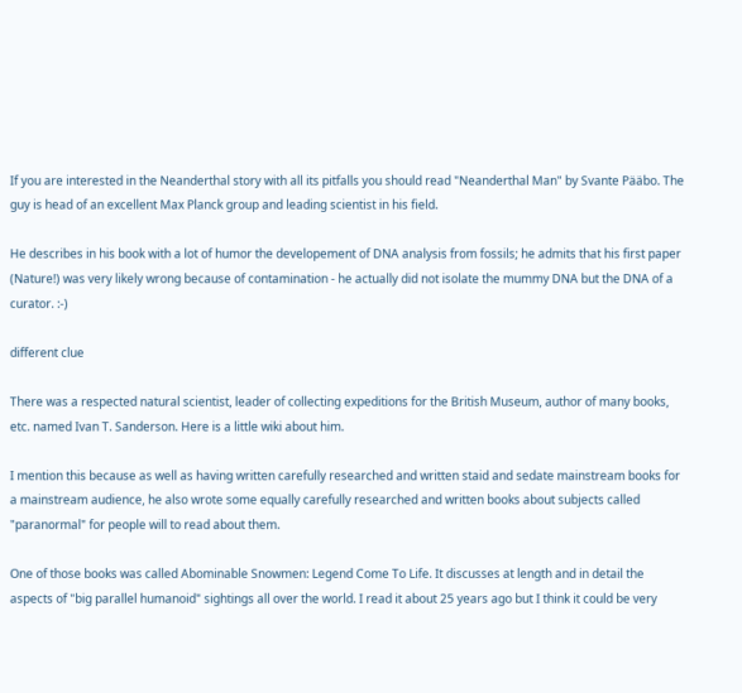If you are interested in the Neanderthal story with all its pitfalls you should read "Neanderthal Man" by Svante Pääbo. The guy is head of an excellent Max Planck group and leading scientist in his field.

He describes in his book with a lot of humor the developement of DNA analysis from fossils; he admits that his first paper (Nature!) was very likely wrong because of contamination - he actually did not isolate the mummy DNA but the DNA of a curator. :-)

different clue

There was a respected natural scientist, leader of collecting expeditions for the British Museum, author of many books, etc. named Ivan T. Sanderson. Here is a little wiki about him.

I mention this because as well as having written carefully researched and written staid and sedate mainstream books for a mainstream audience, he also wrote some equally carefully researched and written books about subjects called "paranormal" for people will to read about them.

One of those books was called Abominable Snowmen: Legend Come To Life. It discusses at length and in detail the aspects of "big parallel humanoid" sightings all over the world. I read it about 25 years ago but I think it could be very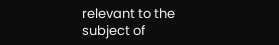relevant to the subject of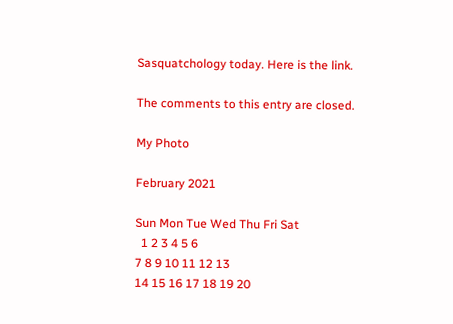Sasquatchology today. Here is the link.

The comments to this entry are closed.

My Photo

February 2021

Sun Mon Tue Wed Thu Fri Sat
  1 2 3 4 5 6
7 8 9 10 11 12 13
14 15 16 17 18 19 20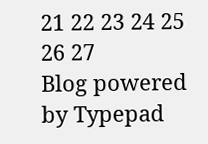21 22 23 24 25 26 27
Blog powered by Typepad